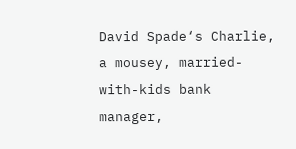David Spade‘s Charlie, a mousey, married-with-kids bank manager,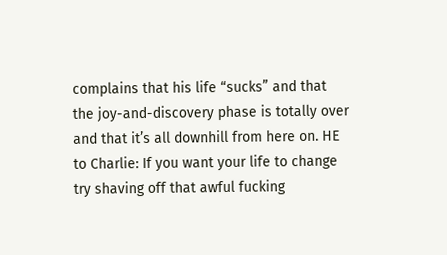complains that his life “sucks” and that the joy-and-discovery phase is totally over and that it’s all downhill from here on. HE to Charlie: If you want your life to change try shaving off that awful fucking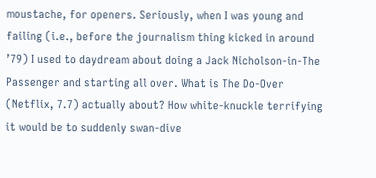moustache, for openers. Seriously, when I was young and failing (i.e., before the journalism thing kicked in around ’79) I used to daydream about doing a Jack Nicholson-in-The Passenger and starting all over. What is The Do-Over (Netflix, 7.7) actually about? How white-knuckle terrifying it would be to suddenly swan-dive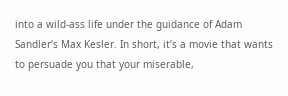into a wild-ass life under the guidance of Adam Sandler‘s Max Kesler. In short, it’s a movie that wants to persuade you that your miserable,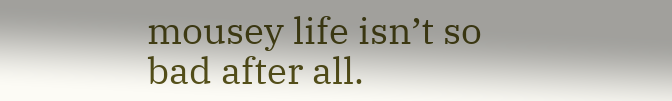mousey life isn’t so bad after all.